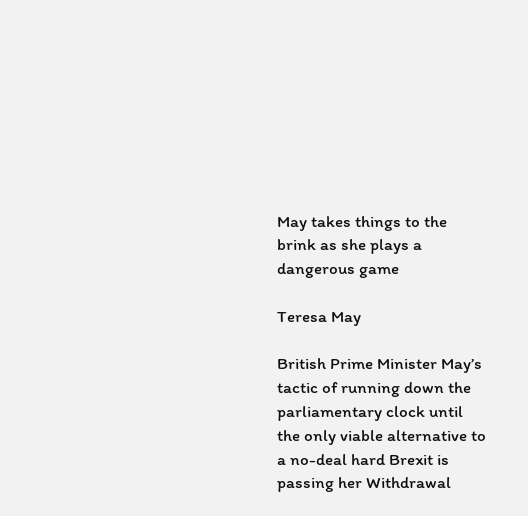May takes things to the brink as she plays a dangerous game

Teresa May

British Prime Minister May’s tactic of running down the parliamentary clock until the only viable alternative to a no-deal hard Brexit is passing her Withdrawal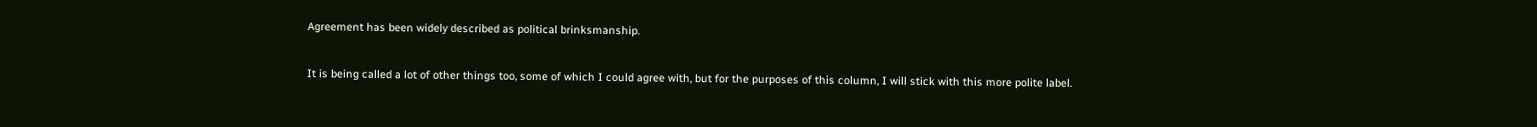Agreement has been widely described as political brinksmanship.

It is being called a lot of other things too, some of which I could agree with, but for the purposes of this column, I will stick with this more polite label.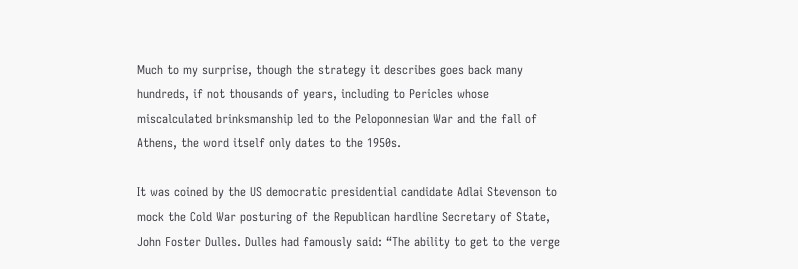Much to my surprise, though the strategy it describes goes back many hundreds, if not thousands of years, including to Pericles whose miscalculated brinksmanship led to the Peloponnesian War and the fall of Athens, the word itself only dates to the 1950s.

It was coined by the US democratic presidential candidate Adlai Stevenson to mock the Cold War posturing of the Republican hardline Secretary of State, John Foster Dulles. Dulles had famously said: “The ability to get to the verge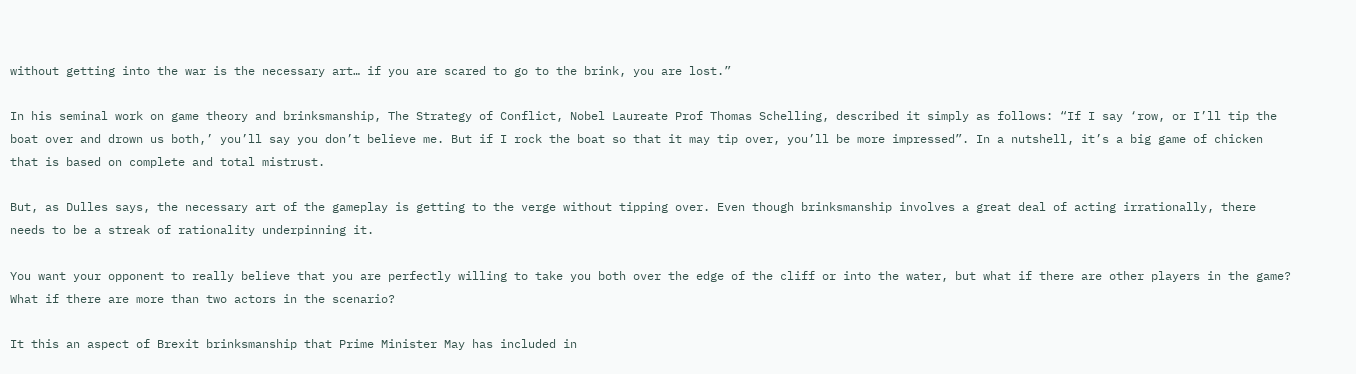without getting into the war is the necessary art… if you are scared to go to the brink, you are lost.”

In his seminal work on game theory and brinksmanship, The Strategy of Conflict, Nobel Laureate Prof Thomas Schelling, described it simply as follows: “If I say ‘row, or I’ll tip the boat over and drown us both,’ you’ll say you don’t believe me. But if I rock the boat so that it may tip over, you’ll be more impressed”. In a nutshell, it’s a big game of chicken that is based on complete and total mistrust.

But, as Dulles says, the necessary art of the gameplay is getting to the verge without tipping over. Even though brinksmanship involves a great deal of acting irrationally, there needs to be a streak of rationality underpinning it.

You want your opponent to really believe that you are perfectly willing to take you both over the edge of the cliff or into the water, but what if there are other players in the game? What if there are more than two actors in the scenario?

It this an aspect of Brexit brinksmanship that Prime Minister May has included in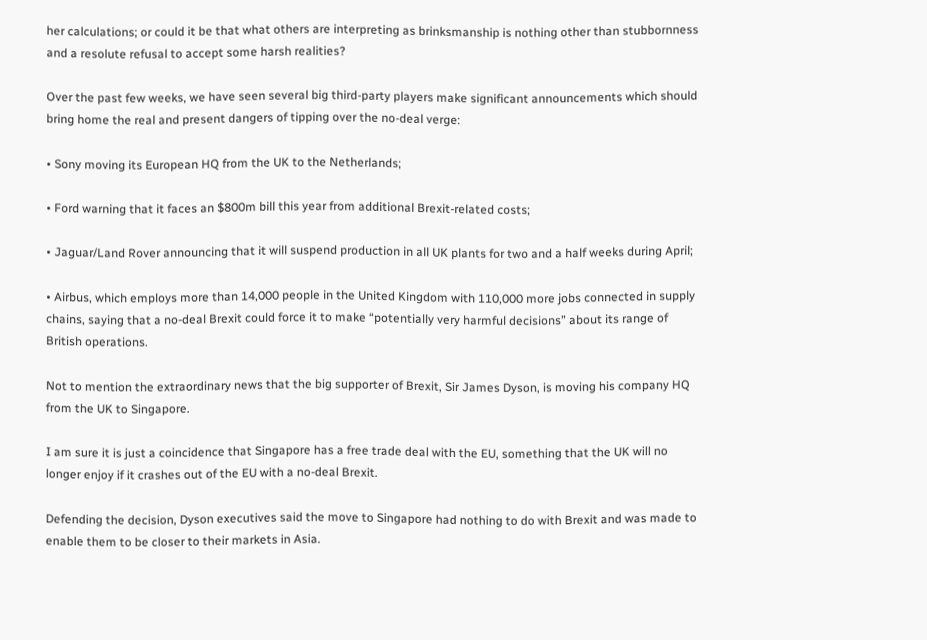her calculations; or could it be that what others are interpreting as brinksmanship is nothing other than stubbornness and a resolute refusal to accept some harsh realities?

Over the past few weeks, we have seen several big third-party players make significant announcements which should bring home the real and present dangers of tipping over the no-deal verge:

• Sony moving its European HQ from the UK to the Netherlands;

• Ford warning that it faces an $800m bill this year from additional Brexit-related costs;

• Jaguar/Land Rover announcing that it will suspend production in all UK plants for two and a half weeks during April;

• Airbus, which employs more than 14,000 people in the United Kingdom with 110,000 more jobs connected in supply chains, saying that a no-deal Brexit could force it to make “potentially very harmful decisions” about its range of British operations.

Not to mention the extraordinary news that the big supporter of Brexit, Sir James Dyson, is moving his company HQ from the UK to Singapore.

I am sure it is just a coincidence that Singapore has a free trade deal with the EU, something that the UK will no longer enjoy if it crashes out of the EU with a no-deal Brexit.

Defending the decision, Dyson executives said the move to Singapore had nothing to do with Brexit and was made to enable them to be closer to their markets in Asia.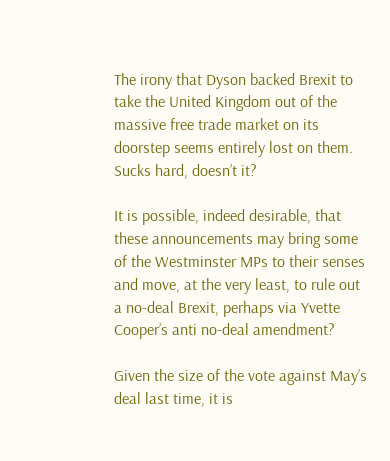The irony that Dyson backed Brexit to take the United Kingdom out of the massive free trade market on its doorstep seems entirely lost on them. Sucks hard, doesn’t it?

It is possible, indeed desirable, that these announcements may bring some of the Westminster MPs to their senses and move, at the very least, to rule out a no-deal Brexit, perhaps via Yvette Cooper’s anti no-deal amendment?

Given the size of the vote against May’s deal last time, it is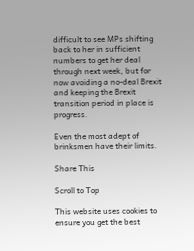difficult to see MPs shifting back to her in sufficient numbers to get her deal through next week, but for now avoiding a no-deal Brexit and keeping the Brexit transition period in place is progress.

Even the most adept of brinksmen have their limits.

Share This

Scroll to Top

This website uses cookies to ensure you get the best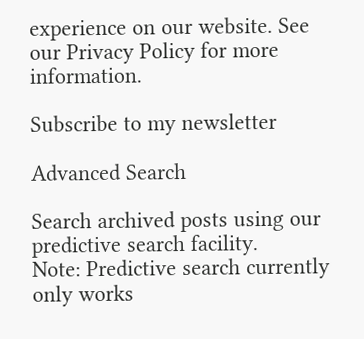experience on our website. See our Privacy Policy for more information.

Subscribe to my newsletter

Advanced Search

Search archived posts using our predictive search facility.
Note: Predictive search currently only works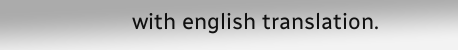with english translation.